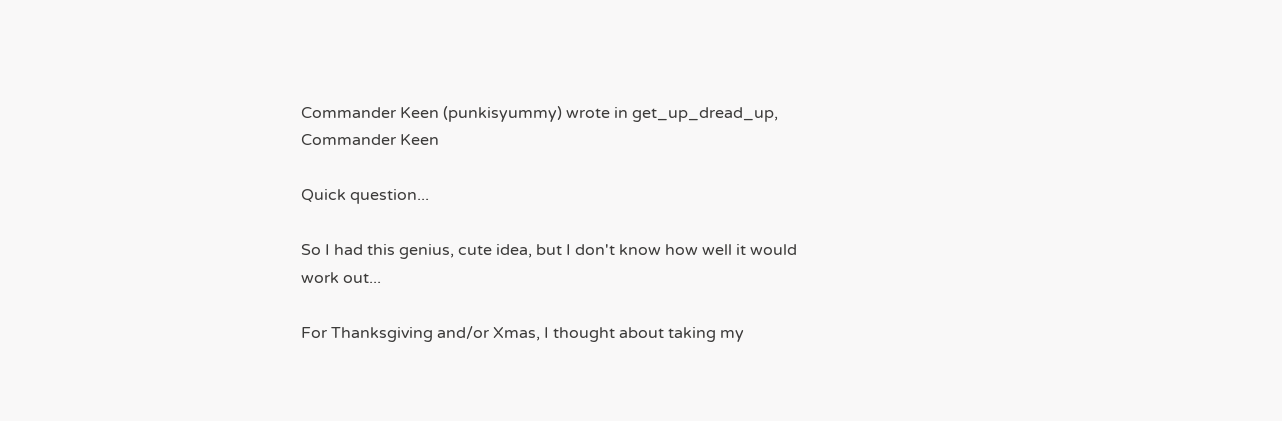Commander Keen (punkisyummy) wrote in get_up_dread_up,
Commander Keen

Quick question...

So I had this genius, cute idea, but I don't know how well it would work out...

For Thanksgiving and/or Xmas, I thought about taking my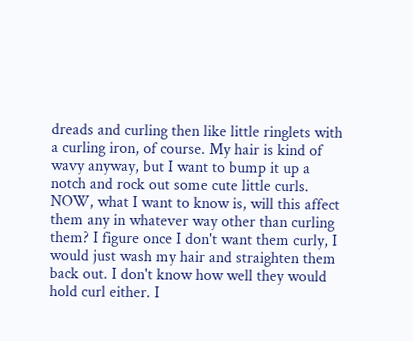dreads and curling then like little ringlets with a curling iron, of course. My hair is kind of wavy anyway, but I want to bump it up a notch and rock out some cute little curls. NOW, what I want to know is, will this affect them any in whatever way other than curling them? I figure once I don't want them curly, I would just wash my hair and straighten them back out. I don't know how well they would hold curl either. I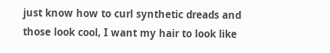just know how to curl synthetic dreads and those look cool, I want my hair to look like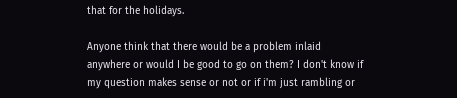that for the holidays.

Anyone think that there would be a problem inlaid anywhere or would I be good to go on them? I don't know if my question makes sense or not or if i'm just rambling or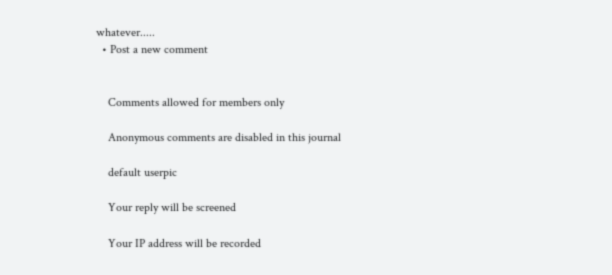whatever.....
  • Post a new comment


    Comments allowed for members only

    Anonymous comments are disabled in this journal

    default userpic

    Your reply will be screened

    Your IP address will be recorded